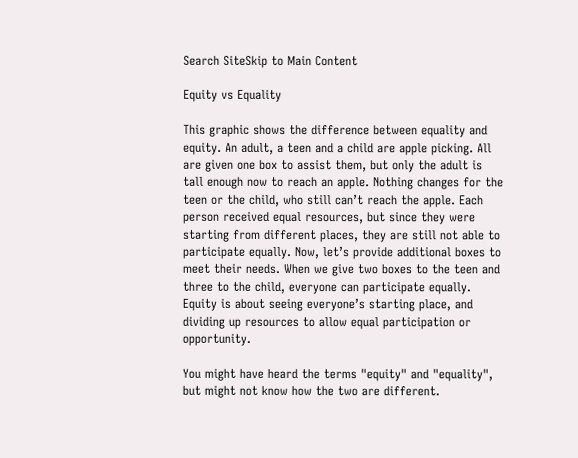Search SiteSkip to Main Content

Equity vs Equality

This graphic shows the difference between equality and equity. An adult, a teen and a child are apple picking. All are given one box to assist them, but only the adult is tall enough now to reach an apple. Nothing changes for the teen or the child, who still can’t reach the apple. Each person received equal resources, but since they were starting from different places, they are still not able to participate equally. Now, let’s provide additional boxes to meet their needs. When we give two boxes to the teen and three to the child, everyone can participate equally. Equity is about seeing everyone’s starting place, and dividing up resources to allow equal participation or opportunity.

You might have heard the terms "equity" and "equality", but might not know how the two are different.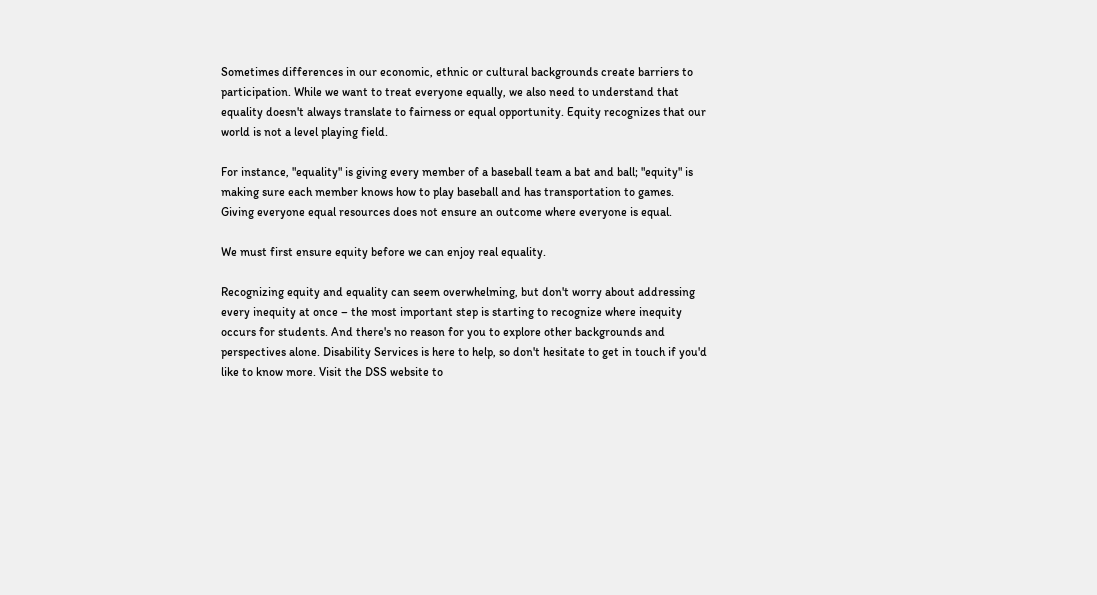Sometimes differences in our economic, ethnic or cultural backgrounds create barriers to participation. While we want to treat everyone equally, we also need to understand that equality doesn't always translate to fairness or equal opportunity. Equity recognizes that our world is not a level playing field.

For instance, "equality" is giving every member of a baseball team a bat and ball; "equity" is making sure each member knows how to play baseball and has transportation to games. Giving everyone equal resources does not ensure an outcome where everyone is equal.

We must first ensure equity before we can enjoy real equality.

Recognizing equity and equality can seem overwhelming, but don't worry about addressing every inequity at once – the most important step is starting to recognize where inequity occurs for students. And there's no reason for you to explore other backgrounds and perspectives alone. Disability Services is here to help, so don't hesitate to get in touch if you'd like to know more. Visit the DSS website to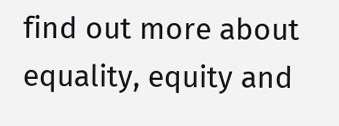find out more about equality, equity and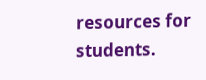resources for students.